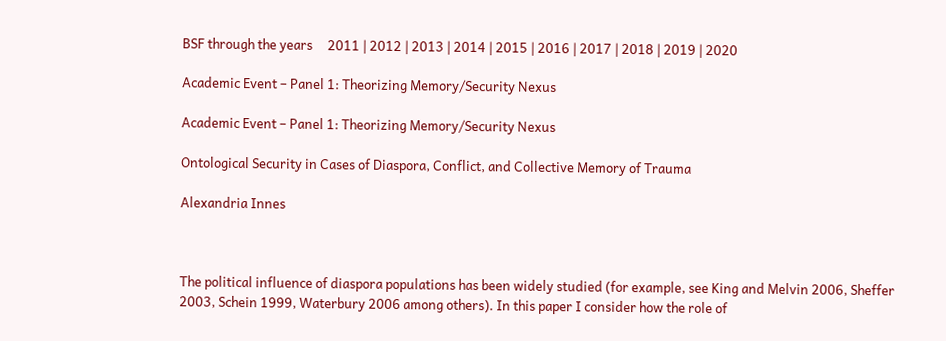BSF through the years     2011 | 2012 | 2013 | 2014 | 2015 | 2016 | 2017 | 2018 | 2019 | 2020

Academic Event – Panel 1: Theorizing Memory/Security Nexus

Academic Event – Panel 1: Theorizing Memory/Security Nexus

Ontological Security in Cases of Diaspora, Conflict, and Collective Memory of Trauma

Alexandria Innes



The political influence of diaspora populations has been widely studied (for example, see King and Melvin 2006, Sheffer 2003, Schein 1999, Waterbury 2006 among others). In this paper I consider how the role of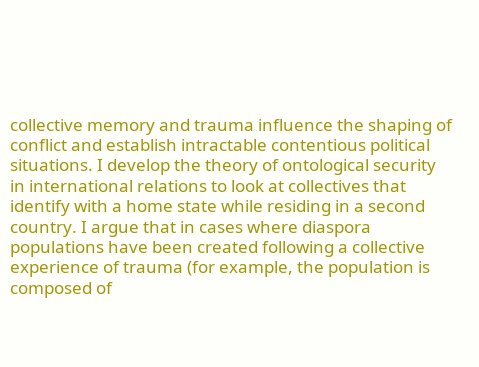collective memory and trauma influence the shaping of conflict and establish intractable contentious political situations. I develop the theory of ontological security in international relations to look at collectives that identify with a home state while residing in a second country. I argue that in cases where diaspora populations have been created following a collective experience of trauma (for example, the population is composed of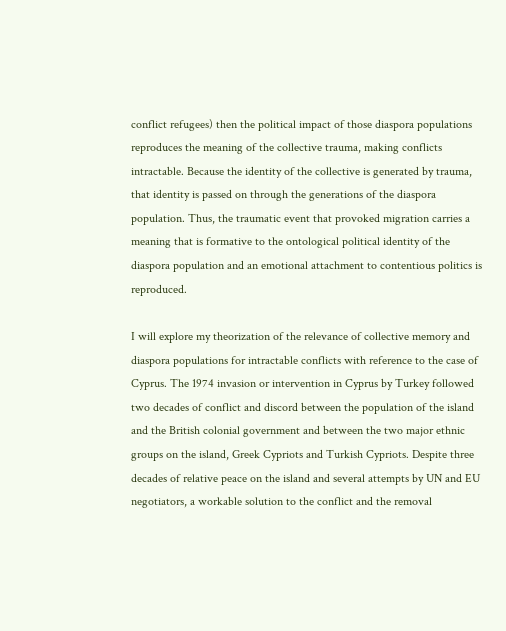conflict refugees) then the political impact of those diaspora populations reproduces the meaning of the collective trauma, making conflicts intractable. Because the identity of the collective is generated by trauma, that identity is passed on through the generations of the diaspora population. Thus, the traumatic event that provoked migration carries a meaning that is formative to the ontological political identity of the diaspora population and an emotional attachment to contentious politics is reproduced.

I will explore my theorization of the relevance of collective memory and diaspora populations for intractable conflicts with reference to the case of Cyprus. The 1974 invasion or intervention in Cyprus by Turkey followed two decades of conflict and discord between the population of the island and the British colonial government and between the two major ethnic groups on the island, Greek Cypriots and Turkish Cypriots. Despite three decades of relative peace on the island and several attempts by UN and EU negotiators, a workable solution to the conflict and the removal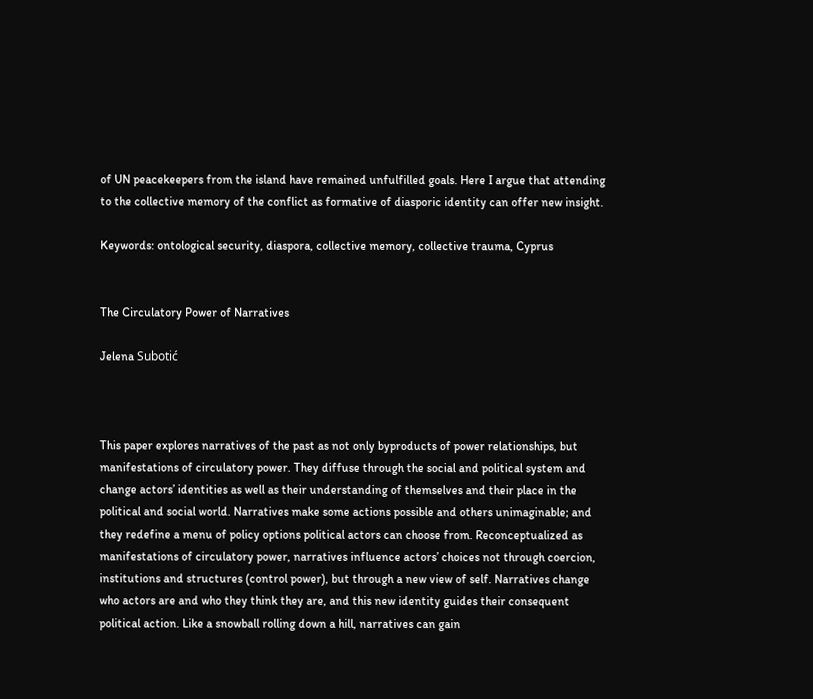of UN peacekeepers from the island have remained unfulfilled goals. Here I argue that attending to the collective memory of the conflict as formative of diasporic identity can offer new insight.

Keywords: ontological security, diaspora, collective memory, collective trauma, Cyprus


The Circulatory Power of Narratives

Jelena Subotić



This paper explores narratives of the past as not only byproducts of power relationships, but manifestations of circulatory power. They diffuse through the social and political system and change actors’ identities as well as their understanding of themselves and their place in the political and social world. Narratives make some actions possible and others unimaginable; and they redefine a menu of policy options political actors can choose from. Reconceptualized as manifestations of circulatory power, narratives influence actors’ choices not through coercion, institutions and structures (control power), but through a new view of self. Narratives change who actors are and who they think they are, and this new identity guides their consequent political action. Like a snowball rolling down a hill, narratives can gain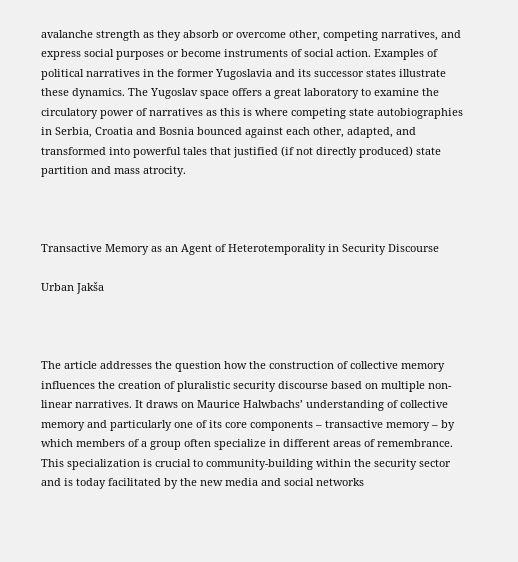avalanche strength as they absorb or overcome other, competing narratives, and express social purposes or become instruments of social action. Examples of political narratives in the former Yugoslavia and its successor states illustrate these dynamics. The Yugoslav space offers a great laboratory to examine the circulatory power of narratives as this is where competing state autobiographies in Serbia, Croatia and Bosnia bounced against each other, adapted, and transformed into powerful tales that justified (if not directly produced) state partition and mass atrocity.



Transactive Memory as an Agent of Heterotemporality in Security Discourse

Urban Jakša



The article addresses the question how the construction of collective memory influences the creation of pluralistic security discourse based on multiple non-linear narratives. It draws on Maurice Halwbachs’ understanding of collective memory and particularly one of its core components – transactive memory – by which members of a group often specialize in different areas of remembrance. This specialization is crucial to community-building within the security sector and is today facilitated by the new media and social networks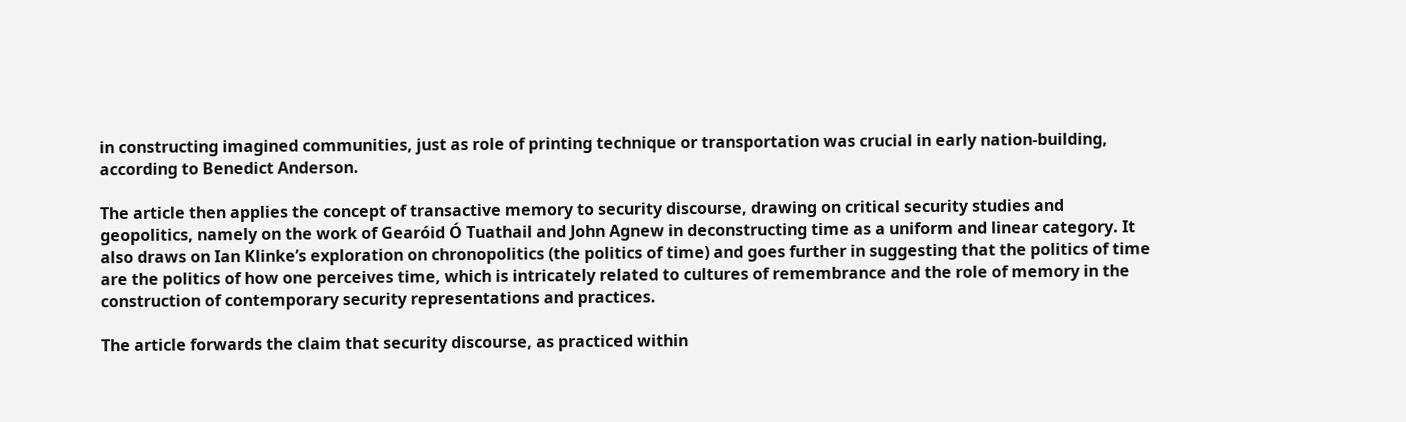in constructing imagined communities, just as role of printing technique or transportation was crucial in early nation-building, according to Benedict Anderson.

The article then applies the concept of transactive memory to security discourse, drawing on critical security studies and geopolitics, namely on the work of Gearóid Ó Tuathail and John Agnew in deconstructing time as a uniform and linear category. It also draws on Ian Klinke’s exploration on chronopolitics (the politics of time) and goes further in suggesting that the politics of time are the politics of how one perceives time, which is intricately related to cultures of remembrance and the role of memory in the construction of contemporary security representations and practices.

The article forwards the claim that security discourse, as practiced within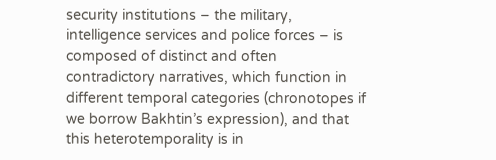security institutions – the military, intelligence services and police forces – is composed of distinct and often contradictory narratives, which function in different temporal categories (chronotopes if we borrow Bakhtin’s expression), and that this heterotemporality is in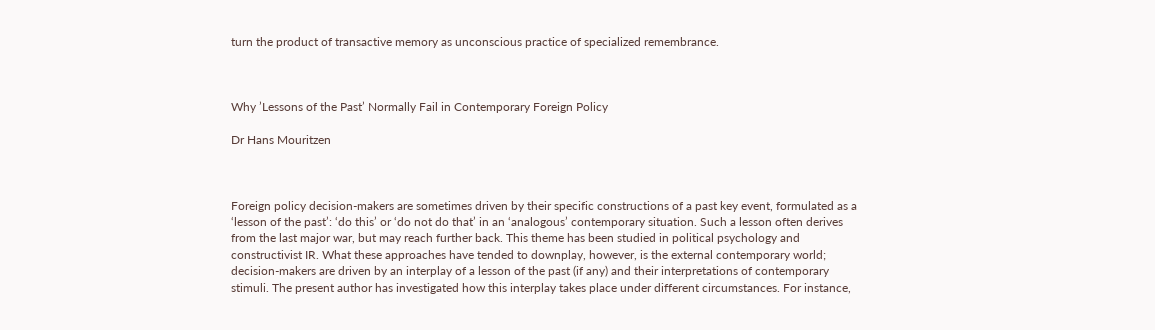turn the product of transactive memory as unconscious practice of specialized remembrance.



Why ’Lessons of the Past’ Normally Fail in Contemporary Foreign Policy

Dr Hans Mouritzen



Foreign policy decision-makers are sometimes driven by their specific constructions of a past key event, formulated as a ‘lesson of the past’: ‘do this’ or ‘do not do that’ in an ‘analogous’ contemporary situation. Such a lesson often derives from the last major war, but may reach further back. This theme has been studied in political psychology and constructivist IR. What these approaches have tended to downplay, however, is the external contemporary world; decision-makers are driven by an interplay of a lesson of the past (if any) and their interpretations of contemporary stimuli. The present author has investigated how this interplay takes place under different circumstances. For instance,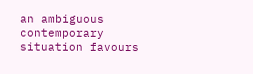an ambiguous contemporary situation favours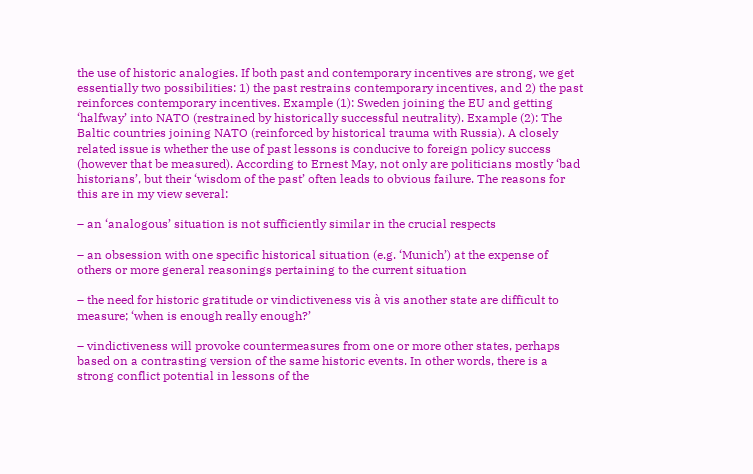the use of historic analogies. If both past and contemporary incentives are strong, we get essentially two possibilities: 1) the past restrains contemporary incentives, and 2) the past reinforces contemporary incentives. Example (1): Sweden joining the EU and getting ‘halfway’ into NATO (restrained by historically successful neutrality). Example (2): The Baltic countries joining NATO (reinforced by historical trauma with Russia). A closely related issue is whether the use of past lessons is conducive to foreign policy success (however that be measured). According to Ernest May, not only are politicians mostly ‘bad historians’, but their ‘wisdom of the past’ often leads to obvious failure. The reasons for this are in my view several:

– an ‘analogous’ situation is not sufficiently similar in the crucial respects

– an obsession with one specific historical situation (e.g. ‘Munich’) at the expense of others or more general reasonings pertaining to the current situation

– the need for historic gratitude or vindictiveness vis à vis another state are difficult to measure; ‘when is enough really enough?’

– vindictiveness will provoke countermeasures from one or more other states, perhaps based on a contrasting version of the same historic events. In other words, there is a strong conflict potential in lessons of the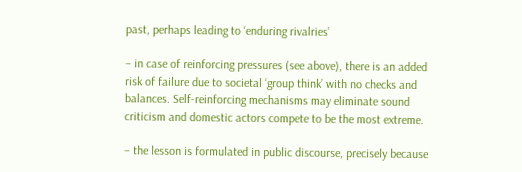past, perhaps leading to ‘enduring rivalries’

– in case of reinforcing pressures (see above), there is an added risk of failure due to societal ‘group think’ with no checks and balances. Self-reinforcing mechanisms may eliminate sound criticism and domestic actors compete to be the most extreme.

– the lesson is formulated in public discourse, precisely because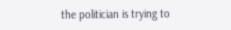the politician is trying to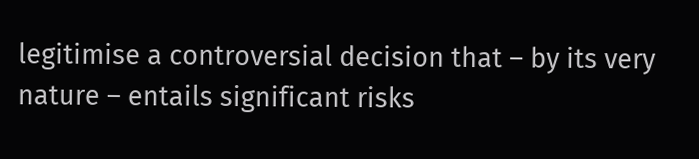legitimise a controversial decision that – by its very nature – entails significant risks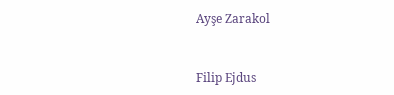Ayşe Zarakol


Filip Ejdus